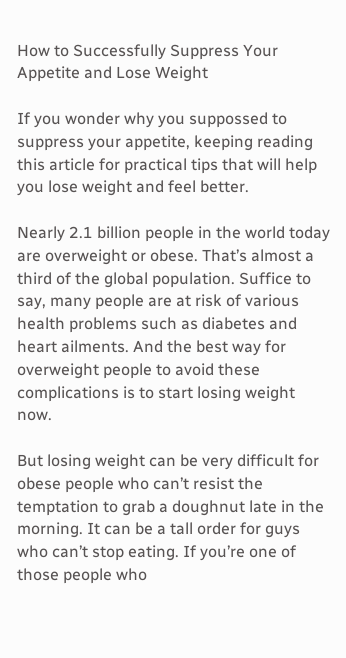How to Successfully Suppress Your Appetite and Lose Weight

If you wonder why you suppossed to suppress your appetite, keeping reading this article for practical tips that will help you lose weight and feel better.

Nearly 2.1 billion people in the world today are overweight or obese. That’s almost a third of the global population. Suffice to say, many people are at risk of various health problems such as diabetes and heart ailments. And the best way for overweight people to avoid these complications is to start losing weight now.

But losing weight can be very difficult for obese people who can’t resist the temptation to grab a doughnut late in the morning. It can be a tall order for guys who can’t stop eating. If you’re one of those people who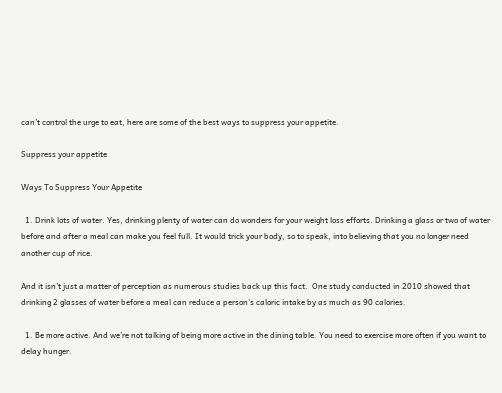can’t control the urge to eat, here are some of the best ways to suppress your appetite.

Suppress your appetite

Ways To Suppress Your Appetite

  1. Drink lots of water. Yes, drinking plenty of water can do wonders for your weight loss efforts. Drinking a glass or two of water before and after a meal can make you feel full. It would trick your body, so to speak, into believing that you no longer need another cup of rice.

And it isn’t just a matter of perception as numerous studies back up this fact.  One study conducted in 2010 showed that drinking 2 glasses of water before a meal can reduce a person’s caloric intake by as much as 90 calories.

  1. Be more active. And we’re not talking of being more active in the dining table. You need to exercise more often if you want to delay hunger.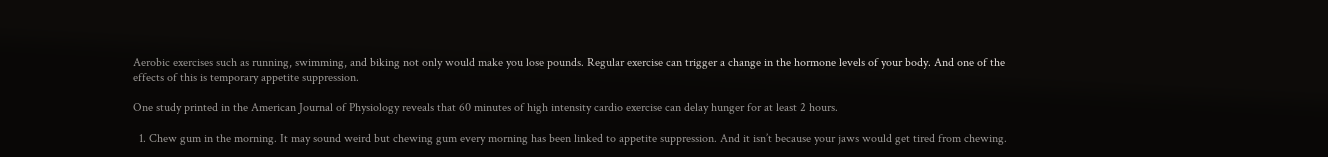Aerobic exercises such as running, swimming, and biking not only would make you lose pounds. Regular exercise can trigger a change in the hormone levels of your body. And one of the effects of this is temporary appetite suppression.

One study printed in the American Journal of Physiology reveals that 60 minutes of high intensity cardio exercise can delay hunger for at least 2 hours.

  1. Chew gum in the morning. It may sound weird but chewing gum every morning has been linked to appetite suppression. And it isn’t because your jaws would get tired from chewing.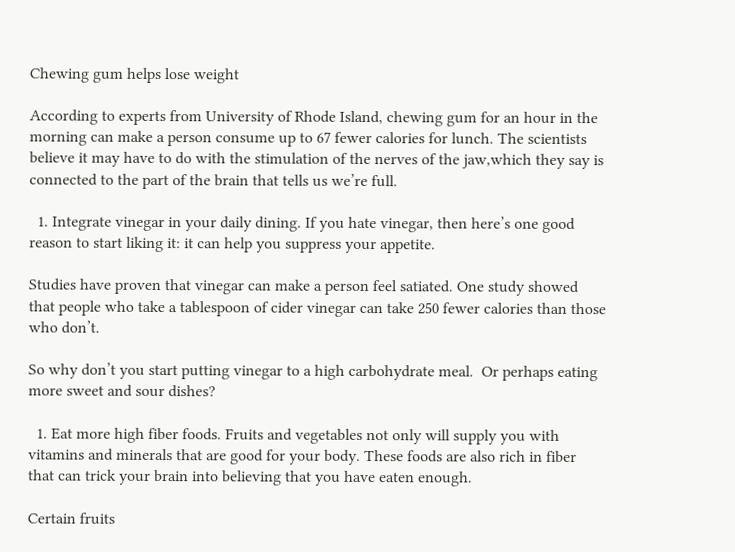Chewing gum helps lose weight

According to experts from University of Rhode Island, chewing gum for an hour in the morning can make a person consume up to 67 fewer calories for lunch. The scientists believe it may have to do with the stimulation of the nerves of the jaw,which they say is connected to the part of the brain that tells us we’re full.

  1. Integrate vinegar in your daily dining. If you hate vinegar, then here’s one good reason to start liking it: it can help you suppress your appetite.

Studies have proven that vinegar can make a person feel satiated. One study showed that people who take a tablespoon of cider vinegar can take 250 fewer calories than those who don’t.

So why don’t you start putting vinegar to a high carbohydrate meal.  Or perhaps eating more sweet and sour dishes?

  1. Eat more high fiber foods. Fruits and vegetables not only will supply you with vitamins and minerals that are good for your body. These foods are also rich in fiber that can trick your brain into believing that you have eaten enough.

Certain fruits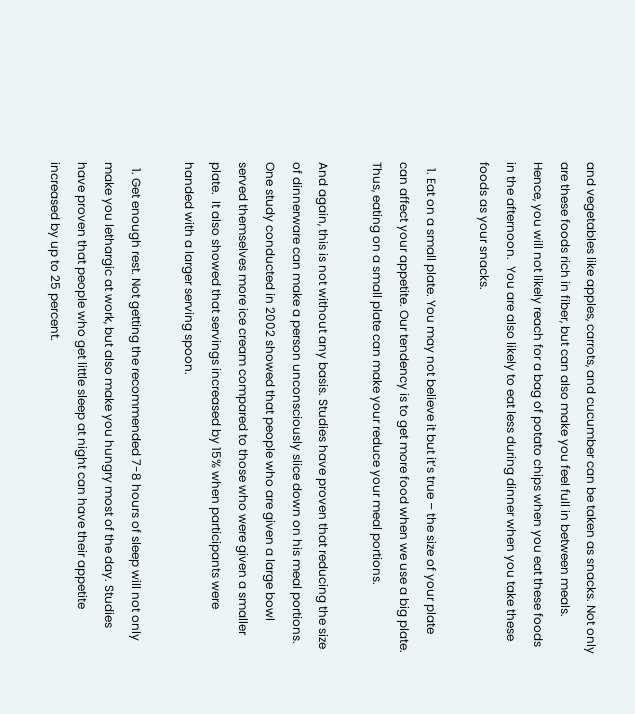and vegetables like apples, carrots, and cucumber can be taken as snacks. Not only are these foods rich in fiber, but can also make you feel full in between meals. Hence, you will not likely reach for a bag of potato chips when you eat these foods in the afternoon.  You are also likely to eat less during dinner when you take these foods as your snacks.

  1. Eat on a small plate. You may not believe it but it’s true – the size of your plate can affect your appetite. Our tendency is to get more food when we use a big plate. Thus, eating on a small plate can make your reduce your meal portions.

And again, this is not without any basis. Studies have proven that reducing the size of dinnerware can make a person unconsciously slice down on his meal portions.  One study conducted in 2002 showed that people who are given a large bowl served themselves more ice cream compared to those who were given a smaller plate.  It also showed that servings increased by 15% when participants were handed with a larger serving spoon.

  1. Get enough rest. Not getting the recommended 7-8 hours of sleep will not only make you lethargic at work, but also make you hungry most of the day. Studies have proven that people who get little sleep at night can have their appetite increased by up to 25 percent.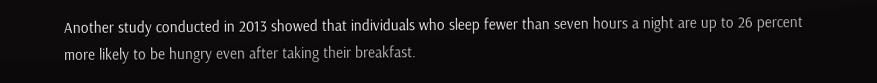Another study conducted in 2013 showed that individuals who sleep fewer than seven hours a night are up to 26 percent more likely to be hungry even after taking their breakfast.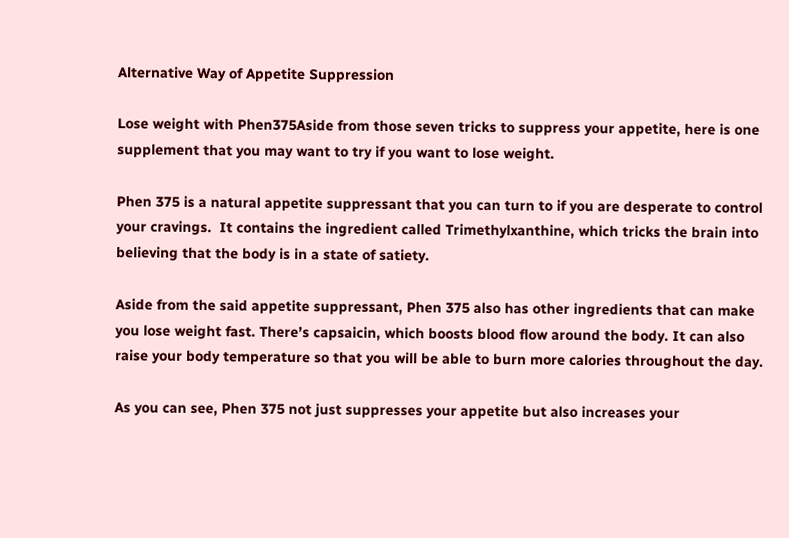Alternative Way of Appetite Suppression

Lose weight with Phen375Aside from those seven tricks to suppress your appetite, here is one supplement that you may want to try if you want to lose weight.

Phen 375 is a natural appetite suppressant that you can turn to if you are desperate to control your cravings.  It contains the ingredient called Trimethylxanthine, which tricks the brain into believing that the body is in a state of satiety.

Aside from the said appetite suppressant, Phen 375 also has other ingredients that can make you lose weight fast. There’s capsaicin, which boosts blood flow around the body. It can also raise your body temperature so that you will be able to burn more calories throughout the day.

As you can see, Phen 375 not just suppresses your appetite but also increases your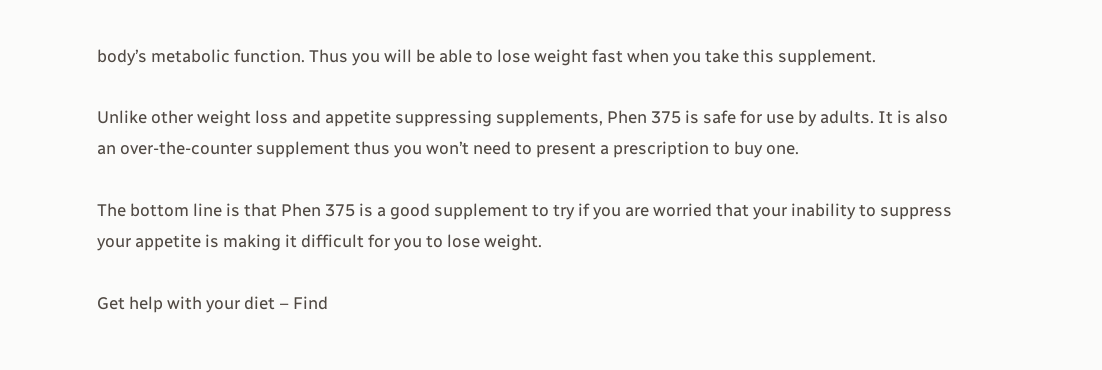body’s metabolic function. Thus you will be able to lose weight fast when you take this supplement.

Unlike other weight loss and appetite suppressing supplements, Phen 375 is safe for use by adults. It is also an over-the-counter supplement thus you won’t need to present a prescription to buy one.

The bottom line is that Phen 375 is a good supplement to try if you are worried that your inability to suppress your appetite is making it difficult for you to lose weight.

Get help with your diet – Find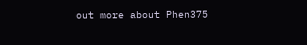out more about Phen375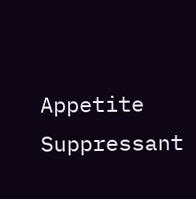Appetite Suppressant